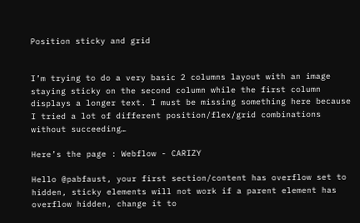Position sticky and grid


I’m trying to do a very basic 2 columns layout with an image staying sticky on the second column while the first column displays a longer text. I must be missing something here because I tried a lot of different position/flex/grid combinations without succeeding…

Here’s the page : Webflow - CARIZY

Hello @pabfaust, your first section/content has overflow set to hidden, sticky elements will not work if a parent element has overflow hidden, change it to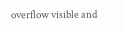overflow visible and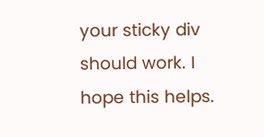your sticky div should work. I hope this helps.